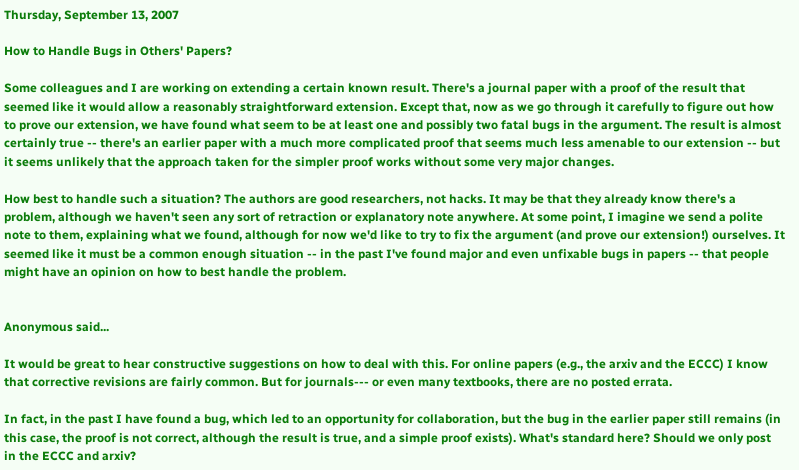Thursday, September 13, 2007

How to Handle Bugs in Others' Papers?

Some colleagues and I are working on extending a certain known result. There's a journal paper with a proof of the result that seemed like it would allow a reasonably straightforward extension. Except that, now as we go through it carefully to figure out how to prove our extension, we have found what seem to be at least one and possibly two fatal bugs in the argument. The result is almost certainly true -- there's an earlier paper with a much more complicated proof that seems much less amenable to our extension -- but it seems unlikely that the approach taken for the simpler proof works without some very major changes.

How best to handle such a situation? The authors are good researchers, not hacks. It may be that they already know there's a problem, although we haven't seen any sort of retraction or explanatory note anywhere. At some point, I imagine we send a polite note to them, explaining what we found, although for now we'd like to try to fix the argument (and prove our extension!) ourselves. It seemed like it must be a common enough situation -- in the past I've found major and even unfixable bugs in papers -- that people might have an opinion on how to best handle the problem.


Anonymous said...

It would be great to hear constructive suggestions on how to deal with this. For online papers (e.g., the arxiv and the ECCC) I know that corrective revisions are fairly common. But for journals--- or even many textbooks, there are no posted errata.

In fact, in the past I have found a bug, which led to an opportunity for collaboration, but the bug in the earlier paper still remains (in this case, the proof is not correct, although the result is true, and a simple proof exists). What's standard here? Should we only post in the ECCC and arxiv?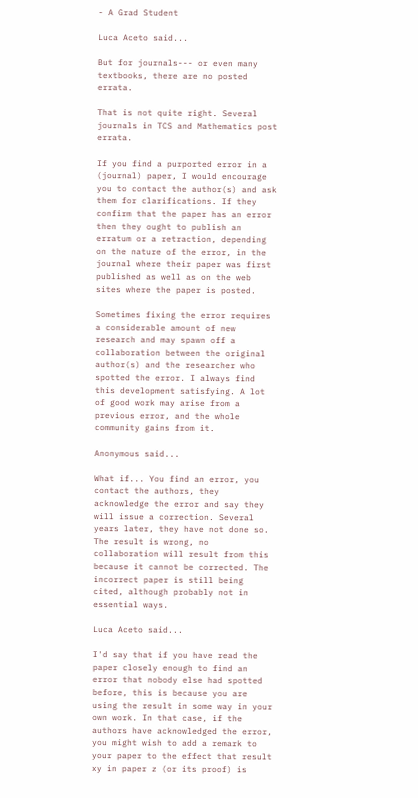- A Grad Student

Luca Aceto said...

But for journals--- or even many textbooks, there are no posted errata.

That is not quite right. Several journals in TCS and Mathematics post errata.

If you find a purported error in a (journal) paper, I would encourage you to contact the author(s) and ask them for clarifications. If they confirm that the paper has an error then they ought to publish an erratum or a retraction, depending on the nature of the error, in the journal where their paper was first published as well as on the web sites where the paper is posted.

Sometimes fixing the error requires a considerable amount of new research and may spawn off a collaboration between the original author(s) and the researcher who spotted the error. I always find this development satisfying. A lot of good work may arise from a previous error, and the whole community gains from it.

Anonymous said...

What if... You find an error, you contact the authors, they acknowledge the error and say they will issue a correction. Several years later, they have not done so. The result is wrong, no collaboration will result from this because it cannot be corrected. The incorrect paper is still being cited, although probably not in essential ways.

Luca Aceto said...

I'd say that if you have read the paper closely enough to find an error that nobody else had spotted before, this is because you are using the result in some way in your own work. In that case, if the authors have acknowledged the error, you might wish to add a remark to your paper to the effect that result xy in paper z (or its proof) is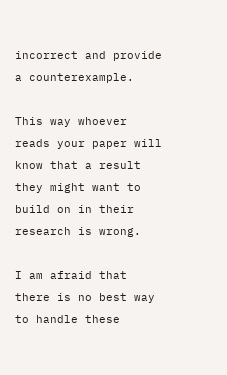incorrect and provide a counterexample.

This way whoever reads your paper will know that a result they might want to build on in their research is wrong.

I am afraid that there is no best way to handle these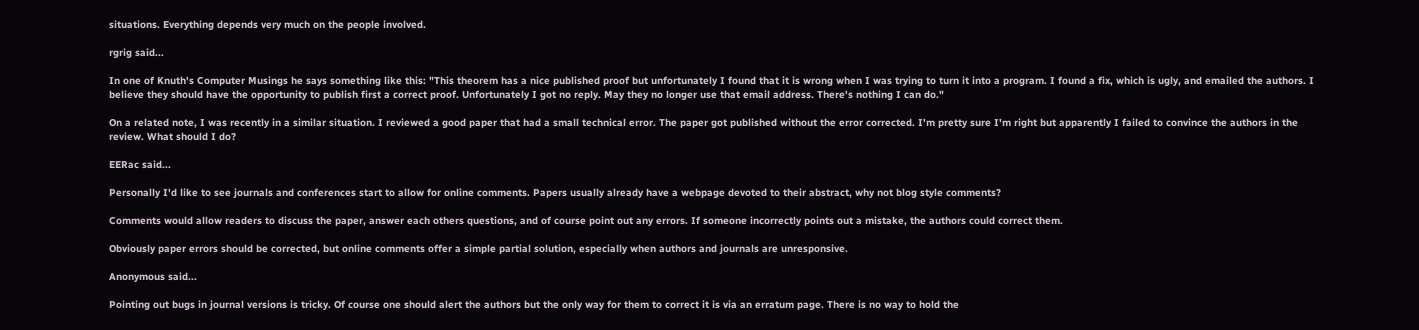situations. Everything depends very much on the people involved.

rgrig said...

In one of Knuth's Computer Musings he says something like this: "This theorem has a nice published proof but unfortunately I found that it is wrong when I was trying to turn it into a program. I found a fix, which is ugly, and emailed the authors. I believe they should have the opportunity to publish first a correct proof. Unfortunately I got no reply. May they no longer use that email address. There's nothing I can do."

On a related note, I was recently in a similar situation. I reviewed a good paper that had a small technical error. The paper got published without the error corrected. I'm pretty sure I'm right but apparently I failed to convince the authors in the review. What should I do?

EERac said...

Personally I'd like to see journals and conferences start to allow for online comments. Papers usually already have a webpage devoted to their abstract, why not blog style comments?

Comments would allow readers to discuss the paper, answer each others questions, and of course point out any errors. If someone incorrectly points out a mistake, the authors could correct them.

Obviously paper errors should be corrected, but online comments offer a simple partial solution, especially when authors and journals are unresponsive.

Anonymous said...

Pointing out bugs in journal versions is tricky. Of course one should alert the authors but the only way for them to correct it is via an erratum page. There is no way to hold the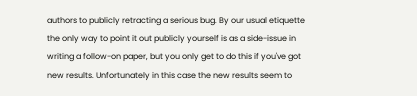authors to publicly retracting a serious bug. By our usual etiquette the only way to point it out publicly yourself is as a side-issue in writing a follow-on paper, but you only get to do this if you've got new results. Unfortunately in this case the new results seem to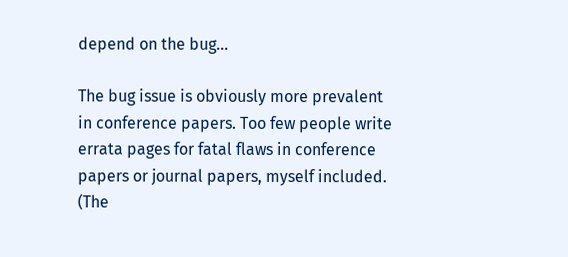depend on the bug...

The bug issue is obviously more prevalent in conference papers. Too few people write errata pages for fatal flaws in conference papers or journal papers, myself included. (The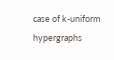case of k-uniform hypergraphs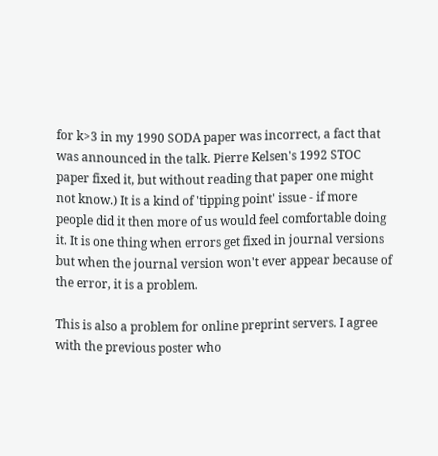for k>3 in my 1990 SODA paper was incorrect, a fact that was announced in the talk. Pierre Kelsen's 1992 STOC paper fixed it, but without reading that paper one might not know.) It is a kind of 'tipping point' issue - if more people did it then more of us would feel comfortable doing it. It is one thing when errors get fixed in journal versions but when the journal version won't ever appear because of the error, it is a problem.

This is also a problem for online preprint servers. I agree with the previous poster who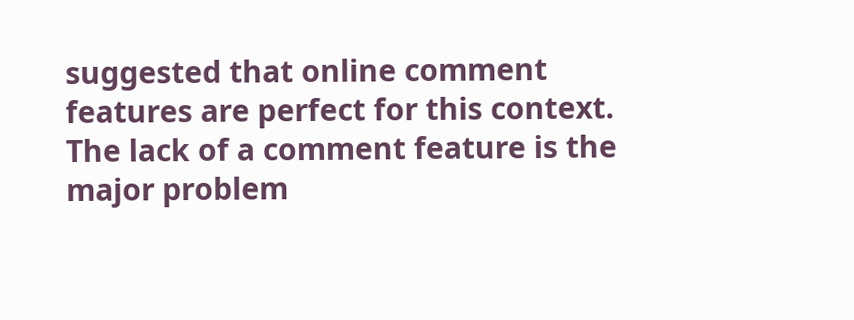suggested that online comment features are perfect for this context. The lack of a comment feature is the major problem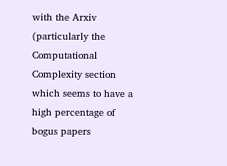with the Arxiv (particularly the Computational Complexity section which seems to have a high percentage of bogus papers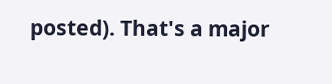posted). That's a major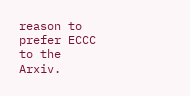reason to prefer ECCC to the Arxiv.